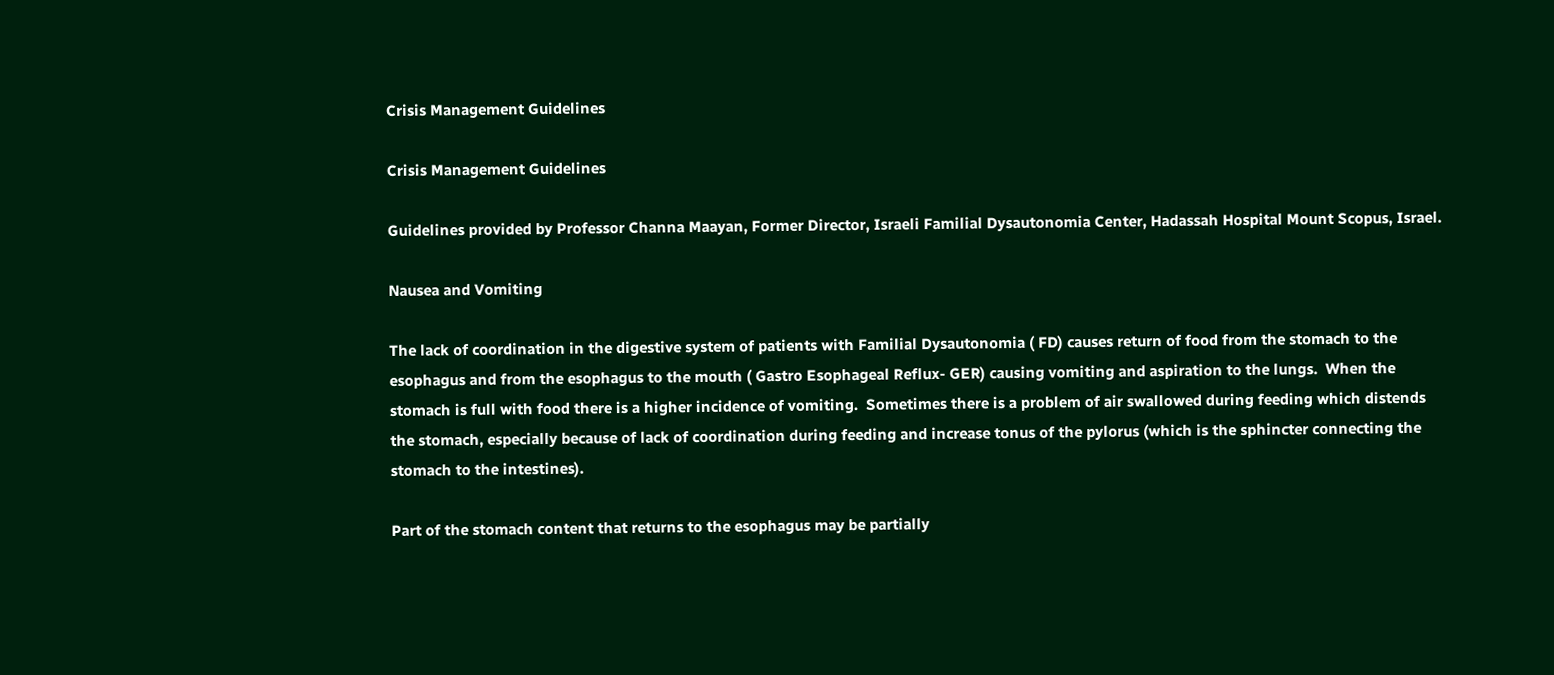Crisis Management Guidelines

Crisis Management Guidelines

Guidelines provided by Professor Channa Maayan, Former Director, Israeli Familial Dysautonomia Center, Hadassah Hospital Mount Scopus, Israel.

Nausea and Vomiting

The lack of coordination in the digestive system of patients with Familial Dysautonomia ( FD) causes return of food from the stomach to the esophagus and from the esophagus to the mouth ( Gastro Esophageal Reflux- GER) causing vomiting and aspiration to the lungs.  When the stomach is full with food there is a higher incidence of vomiting.  Sometimes there is a problem of air swallowed during feeding which distends the stomach, especially because of lack of coordination during feeding and increase tonus of the pylorus (which is the sphincter connecting the stomach to the intestines).

Part of the stomach content that returns to the esophagus may be partially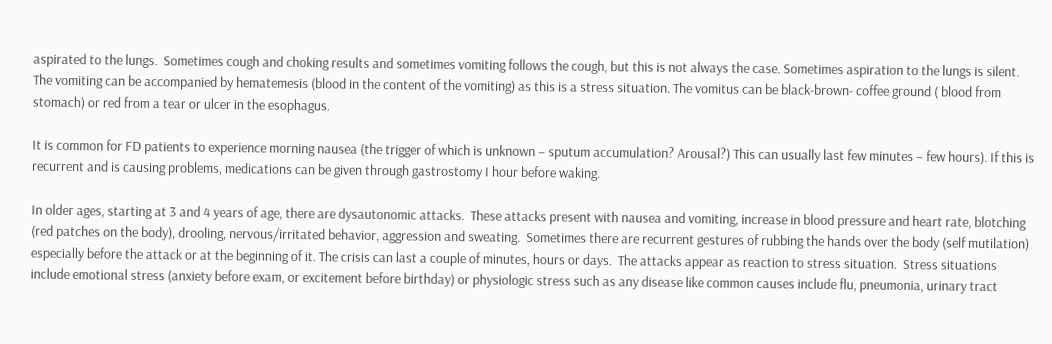aspirated to the lungs.  Sometimes cough and choking results and sometimes vomiting follows the cough, but this is not always the case. Sometimes aspiration to the lungs is silent. The vomiting can be accompanied by hematemesis (blood in the content of the vomiting) as this is a stress situation. The vomitus can be black-brown- coffee ground ( blood from stomach) or red from a tear or ulcer in the esophagus.

It is common for FD patients to experience morning nausea (the trigger of which is unknown – sputum accumulation? Arousal?) This can usually last few minutes – few hours). If this is recurrent and is causing problems, medications can be given through gastrostomy I hour before waking.

In older ages, starting at 3 and 4 years of age, there are dysautonomic attacks.  These attacks present with nausea and vomiting, increase in blood pressure and heart rate, blotching (red patches on the body), drooling, nervous/irritated behavior, aggression and sweating.  Sometimes there are recurrent gestures of rubbing the hands over the body (self mutilation) especially before the attack or at the beginning of it. The crisis can last a couple of minutes, hours or days.  The attacks appear as reaction to stress situation.  Stress situations include emotional stress (anxiety before exam, or excitement before birthday) or physiologic stress such as any disease like common causes include flu, pneumonia, urinary tract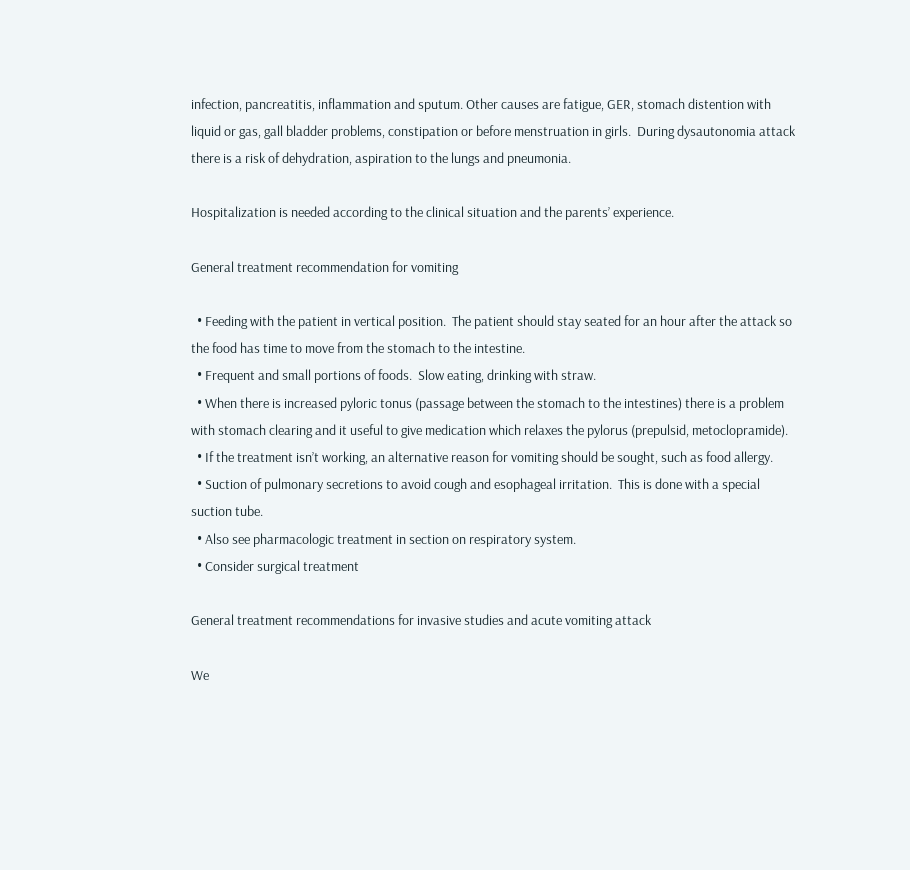infection, pancreatitis, inflammation and sputum. Other causes are fatigue, GER, stomach distention with liquid or gas, gall bladder problems, constipation or before menstruation in girls.  During dysautonomia attack there is a risk of dehydration, aspiration to the lungs and pneumonia.

Hospitalization is needed according to the clinical situation and the parents’ experience.

General treatment recommendation for vomiting

  • Feeding with the patient in vertical position.  The patient should stay seated for an hour after the attack so the food has time to move from the stomach to the intestine.
  • Frequent and small portions of foods.  Slow eating, drinking with straw.
  • When there is increased pyloric tonus (passage between the stomach to the intestines) there is a problem with stomach clearing and it useful to give medication which relaxes the pylorus (prepulsid, metoclopramide).
  • If the treatment isn’t working, an alternative reason for vomiting should be sought, such as food allergy.
  • Suction of pulmonary secretions to avoid cough and esophageal irritation.  This is done with a special suction tube.
  • Also see pharmacologic treatment in section on respiratory system.
  • Consider surgical treatment

General treatment recommendations for invasive studies and acute vomiting attack

We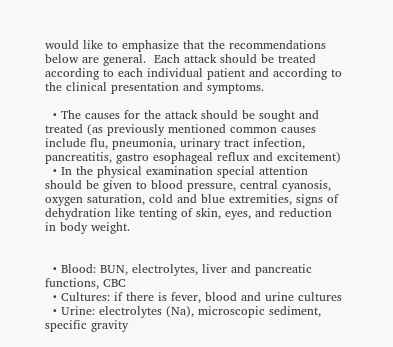would like to emphasize that the recommendations below are general.  Each attack should be treated according to each individual patient and according to the clinical presentation and symptoms.

  • The causes for the attack should be sought and treated (as previously mentioned common causes include flu, pneumonia, urinary tract infection, pancreatitis, gastro esophageal reflux and excitement)
  • In the physical examination special attention should be given to blood pressure, central cyanosis, oxygen saturation, cold and blue extremities, signs of dehydration like tenting of skin, eyes, and reduction in body weight.


  • Blood: BUN, electrolytes, liver and pancreatic functions, CBC
  • Cultures: if there is fever, blood and urine cultures
  • Urine: electrolytes (Na), microscopic sediment, specific gravity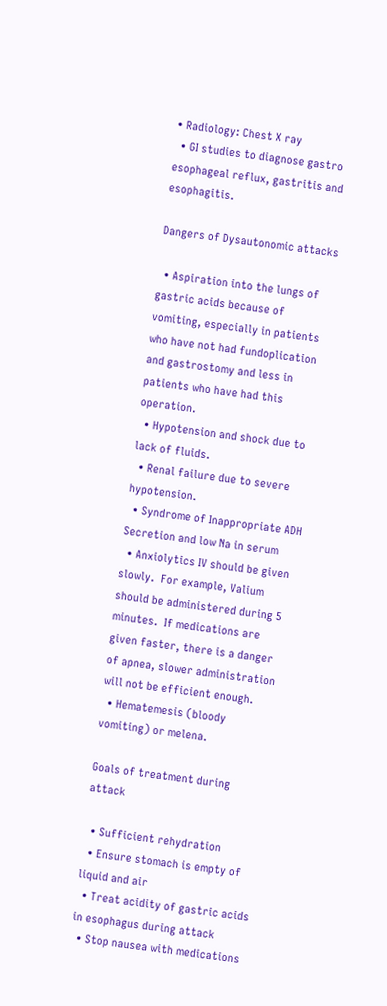• Radiology: Chest X ray
  • GI studies to diagnose gastro esophageal reflux, gastritis and esophagitis.

Dangers of Dysautonomic attacks

  • Aspiration into the lungs of gastric acids because of vomiting, especially in patients who have not had fundoplication and gastrostomy and less in patients who have had this operation.
  • Hypotension and shock due to lack of fluids.
  • Renal failure due to severe hypotension.
  • Syndrome of Inappropriate ADH Secretion and low Na in serum
  • Anxiolytics IV should be given slowly.  For example, Valium should be administered during 5 minutes.  If medications are given faster, there is a danger of apnea, slower administration will not be efficient enough.
  • Hematemesis (bloody vomiting) or melena.

Goals of treatment during attack

  • Sufficient rehydration
  • Ensure stomach is empty of liquid and air
  • Treat acidity of gastric acids in esophagus during attack
  • Stop nausea with medications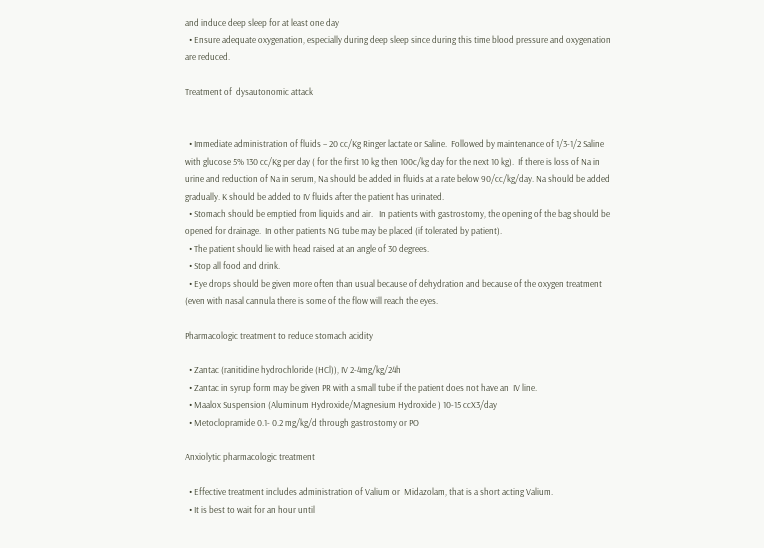and induce deep sleep for at least one day
  • Ensure adequate oxygenation, especially during deep sleep since during this time blood pressure and oxygenation are reduced.

Treatment of  dysautonomic attack


  • Immediate administration of fluids – 20 cc/Kg Ringer lactate or Saline.  Followed by maintenance of 1/3-1/2 Saline with glucose 5% 130 cc/Kg per day ( for the first 10 kg then 100c/kg day for the next 10 kg).  If there is loss of Na in urine and reduction of Na in serum, Na should be added in fluids at a rate below 90/cc/kg/day. Na should be added gradually. K should be added to IV fluids after the patient has urinated.
  • Stomach should be emptied from liquids and air.   In patients with gastrostomy, the opening of the bag should be opened for drainage.  In other patients NG tube may be placed (if tolerated by patient).
  • The patient should lie with head raised at an angle of 30 degrees.
  • Stop all food and drink.
  • Eye drops should be given more often than usual because of dehydration and because of the oxygen treatment (even with nasal cannula there is some of the flow will reach the eyes.

Pharmacologic treatment to reduce stomach acidity

  • Zantac (ranitidine hydrochloride (HCl)), IV 2-4mg/kg/24h
  • Zantac in syrup form may be given PR with a small tube if the patient does not have an  IV line.
  • Maalox Suspension (Aluminum Hydroxide/Magnesium Hydroxide ) 10-15 ccX3/day
  • Metoclopramide 0.1- 0.2 mg/kg/d through gastrostomy or PO

Anxiolytic pharmacologic treatment

  • Effective treatment includes administration of Valium or  Midazolam, that is a short acting Valium.
  • It is best to wait for an hour until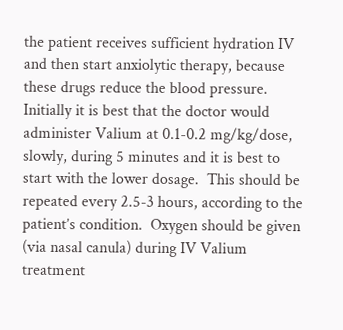the patient receives sufficient hydration IV and then start anxiolytic therapy, because these drugs reduce the blood pressure.  Initially it is best that the doctor would administer Valium at 0.1-0.2 mg/kg/dose, slowly, during 5 minutes and it is best to start with the lower dosage.  This should be repeated every 2.5-3 hours, according to the patient’s condition.  Oxygen should be given (via nasal canula) during IV Valium treatment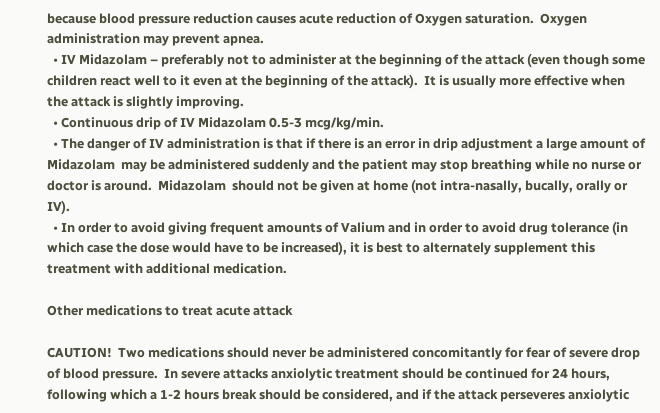because blood pressure reduction causes acute reduction of Oxygen saturation.  Oxygen administration may prevent apnea.
  • IV Midazolam – preferably not to administer at the beginning of the attack (even though some children react well to it even at the beginning of the attack).  It is usually more effective when the attack is slightly improving.
  • Continuous drip of IV Midazolam 0.5-3 mcg/kg/min.
  • The danger of IV administration is that if there is an error in drip adjustment a large amount of Midazolam  may be administered suddenly and the patient may stop breathing while no nurse or doctor is around.  Midazolam  should not be given at home (not intra-nasally, bucally, orally or IV).
  • In order to avoid giving frequent amounts of Valium and in order to avoid drug tolerance (in which case the dose would have to be increased), it is best to alternately supplement this treatment with additional medication.

Other medications to treat acute attack

CAUTION!  Two medications should never be administered concomitantly for fear of severe drop of blood pressure.  In severe attacks anxiolytic treatment should be continued for 24 hours, following which a 1-2 hours break should be considered, and if the attack perseveres anxiolytic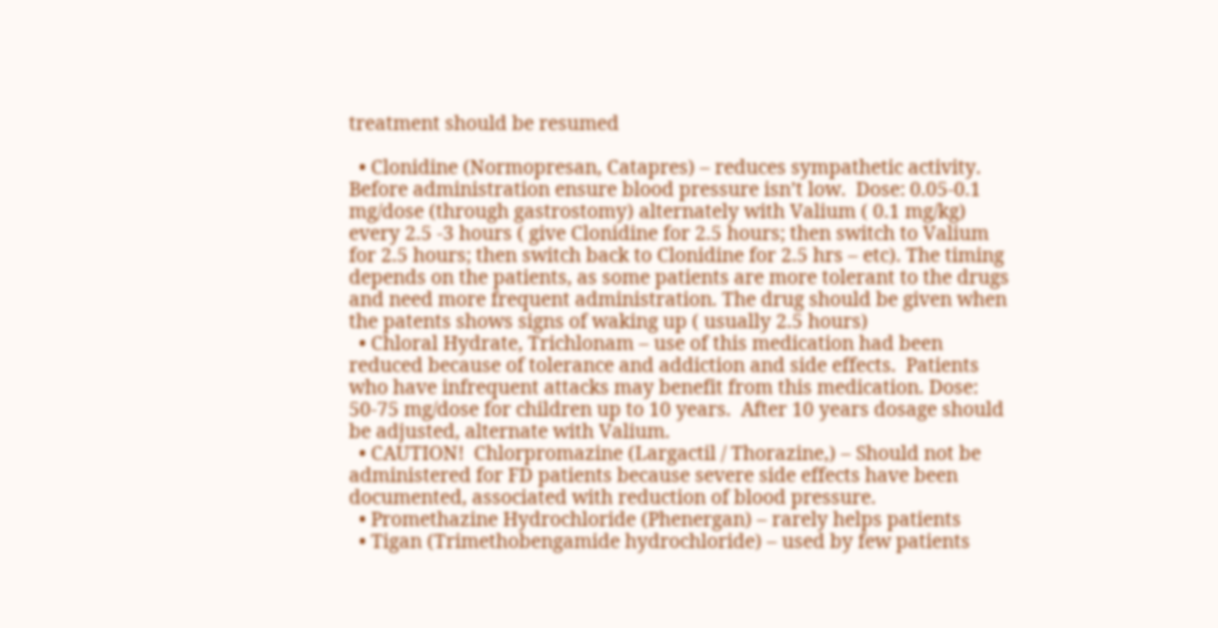treatment should be resumed

  • Clonidine (Normopresan, Catapres) – reduces sympathetic activity.  Before administration ensure blood pressure isn’t low.  Dose: 0.05-0.1 mg/dose (through gastrostomy) alternately with Valium ( 0.1 mg/kg) every 2.5 -3 hours ( give Clonidine for 2.5 hours; then switch to Valium for 2.5 hours; then switch back to Clonidine for 2.5 hrs – etc). The timing depends on the patients, as some patients are more tolerant to the drugs and need more frequent administration. The drug should be given when the patents shows signs of waking up ( usually 2.5 hours)
  • Chloral Hydrate, Trichlonam – use of this medication had been reduced because of tolerance and addiction and side effects.  Patients who have infrequent attacks may benefit from this medication. Dose: 50-75 mg/dose for children up to 10 years.  After 10 years dosage should be adjusted, alternate with Valium.
  • CAUTION!  Chlorpromazine (Largactil / Thorazine,) – Should not be administered for FD patients because severe side effects have been documented, associated with reduction of blood pressure.
  • Promethazine Hydrochloride (Phenergan) – rarely helps patients
  • Tigan (Trimethobengamide hydrochloride) – used by few patients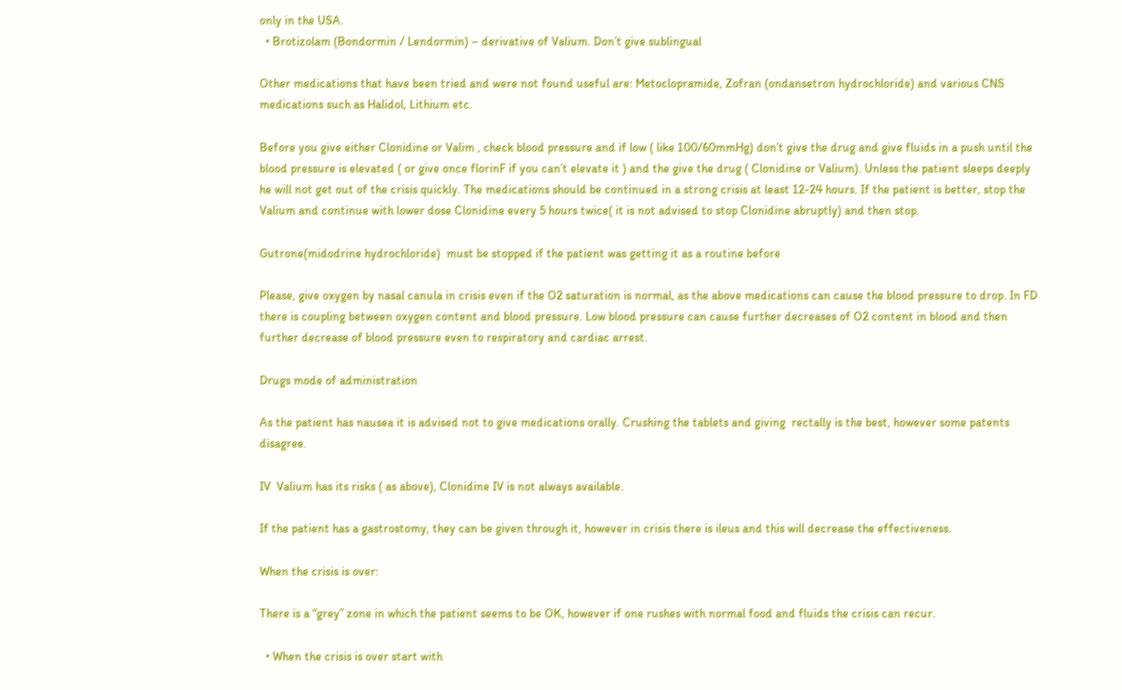only in the USA.
  • Brotizolam (Bondormin / Lendormin) – derivative of Valium. Don’t give sublingual

Other medications that have been tried and were not found useful are: Metoclopramide, Zofran (ondansetron hydrochloride) and various CNS medications such as Halidol, Lithium etc.

Before you give either Clonidine or Valim , check blood pressure and if low ( like 100/60mmHg) don’t give the drug and give fluids in a push until the blood pressure is elevated ( or give once florinF if you can’t elevate it ) and the give the drug ( Clonidine or Valium). Unless the patient sleeps deeply he will not get out of the crisis quickly. The medications should be continued in a strong crisis at least 12-24 hours. If the patient is better, stop the Valium and continue with lower dose Clonidine every 5 hours twice( it is not advised to stop Clonidine abruptly) and then stop.

Gutrone(midodrine hydrochloride)  must be stopped if the patient was getting it as a routine before

Please, give oxygen by nasal canula in crisis even if the O2 saturation is normal, as the above medications can cause the blood pressure to drop. In FD there is coupling between oxygen content and blood pressure. Low blood pressure can cause further decreases of O2 content in blood and then further decrease of blood pressure even to respiratory and cardiac arrest.

Drugs mode of administration

As the patient has nausea it is advised not to give medications orally. Crushing the tablets and giving  rectally is the best, however some patents disagree.

IV  Valium has its risks ( as above), Clonidine IV is not always available.

If the patient has a gastrostomy, they can be given through it, however in crisis there is ileus and this will decrease the effectiveness.

When the crisis is over:

There is a “grey” zone in which the patient seems to be OK, however if one rushes with normal food and fluids the crisis can recur.

  • When the crisis is over start with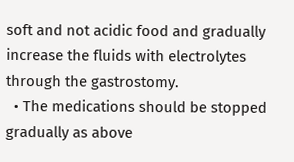soft and not acidic food and gradually increase the fluids with electrolytes through the gastrostomy.
  • The medications should be stopped gradually as above